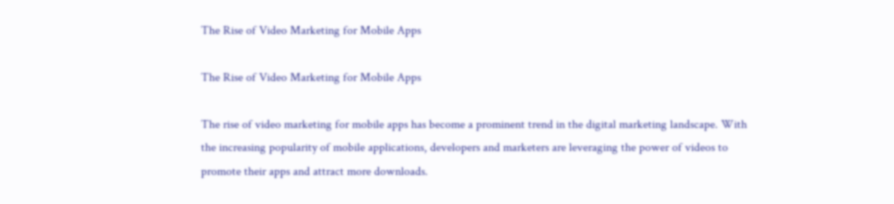The Rise of Video Marketing for Mobile Apps

The Rise of Video Marketing for Mobile Apps

The rise of video marketing for mobile apps has become a prominent trend in the digital marketing landscape. With the increasing popularity of mobile applications, developers and marketers are leveraging the power of videos to promote their apps and attract more downloads.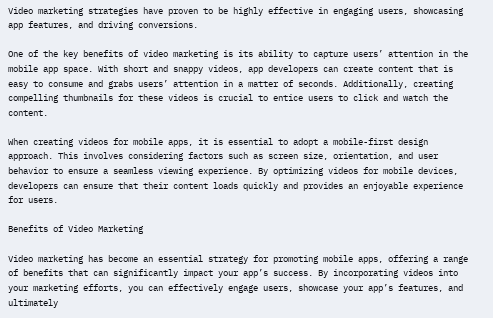Video marketing strategies have proven to be highly effective in engaging users, showcasing app features, and driving conversions.

One of the key benefits of video marketing is its ability to capture users’ attention in the mobile app space. With short and snappy videos, app developers can create content that is easy to consume and grabs users’ attention in a matter of seconds. Additionally, creating compelling thumbnails for these videos is crucial to entice users to click and watch the content.

When creating videos for mobile apps, it is essential to adopt a mobile-first design approach. This involves considering factors such as screen size, orientation, and user behavior to ensure a seamless viewing experience. By optimizing videos for mobile devices, developers can ensure that their content loads quickly and provides an enjoyable experience for users.

Benefits of Video Marketing

Video marketing has become an essential strategy for promoting mobile apps, offering a range of benefits that can significantly impact your app’s success. By incorporating videos into your marketing efforts, you can effectively engage users, showcase your app’s features, and ultimately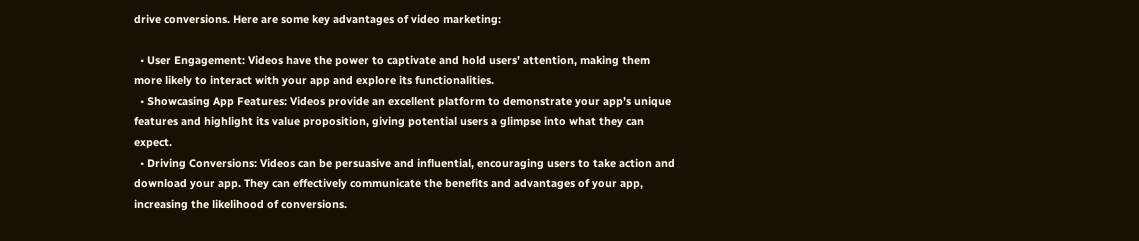drive conversions. Here are some key advantages of video marketing:

  • User Engagement: Videos have the power to captivate and hold users’ attention, making them more likely to interact with your app and explore its functionalities.
  • Showcasing App Features: Videos provide an excellent platform to demonstrate your app’s unique features and highlight its value proposition, giving potential users a glimpse into what they can expect.
  • Driving Conversions: Videos can be persuasive and influential, encouraging users to take action and download your app. They can effectively communicate the benefits and advantages of your app, increasing the likelihood of conversions.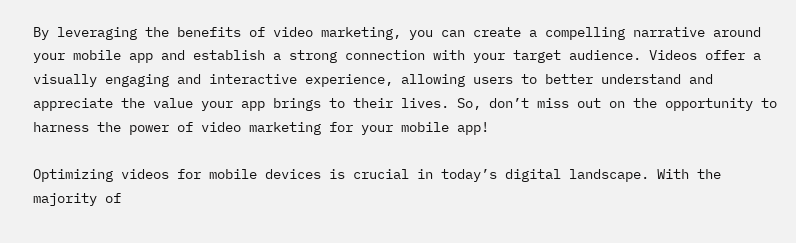By leveraging the benefits of video marketing, you can create a compelling narrative around your mobile app and establish a strong connection with your target audience. Videos offer a visually engaging and interactive experience, allowing users to better understand and appreciate the value your app brings to their lives. So, don’t miss out on the opportunity to harness the power of video marketing for your mobile app!

Optimizing videos for mobile devices is crucial in today’s digital landscape. With the majority of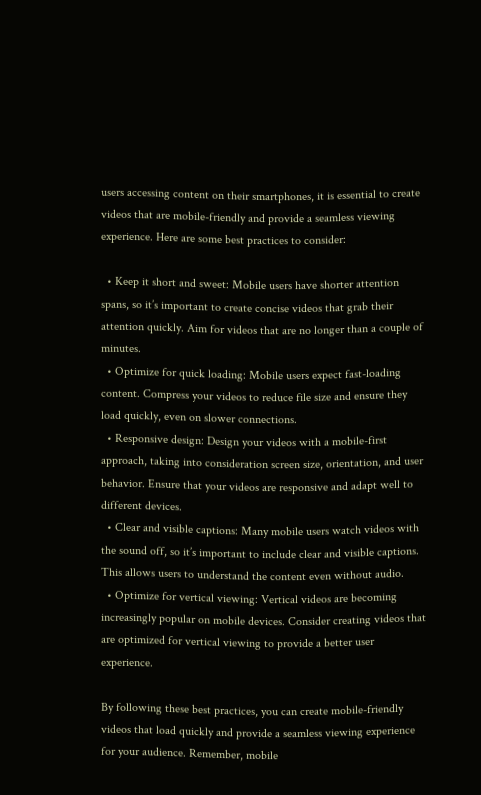users accessing content on their smartphones, it is essential to create videos that are mobile-friendly and provide a seamless viewing experience. Here are some best practices to consider:

  • Keep it short and sweet: Mobile users have shorter attention spans, so it’s important to create concise videos that grab their attention quickly. Aim for videos that are no longer than a couple of minutes.
  • Optimize for quick loading: Mobile users expect fast-loading content. Compress your videos to reduce file size and ensure they load quickly, even on slower connections.
  • Responsive design: Design your videos with a mobile-first approach, taking into consideration screen size, orientation, and user behavior. Ensure that your videos are responsive and adapt well to different devices.
  • Clear and visible captions: Many mobile users watch videos with the sound off, so it’s important to include clear and visible captions. This allows users to understand the content even without audio.
  • Optimize for vertical viewing: Vertical videos are becoming increasingly popular on mobile devices. Consider creating videos that are optimized for vertical viewing to provide a better user experience.

By following these best practices, you can create mobile-friendly videos that load quickly and provide a seamless viewing experience for your audience. Remember, mobile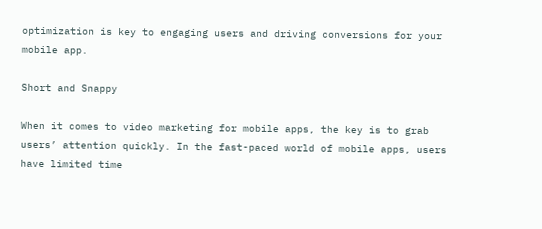optimization is key to engaging users and driving conversions for your mobile app.

Short and Snappy

When it comes to video marketing for mobile apps, the key is to grab users’ attention quickly. In the fast-paced world of mobile apps, users have limited time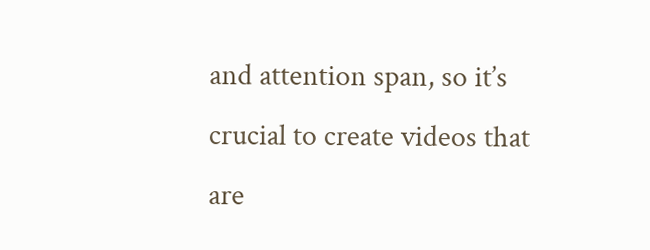and attention span, so it’s crucial to create videos that are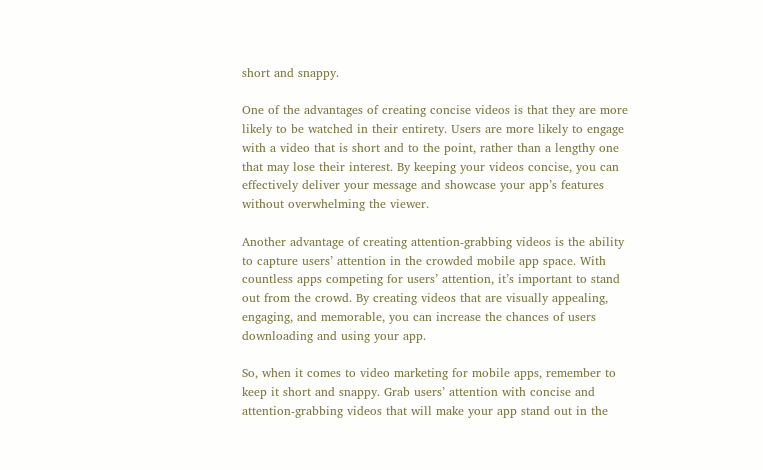short and snappy.

One of the advantages of creating concise videos is that they are more likely to be watched in their entirety. Users are more likely to engage with a video that is short and to the point, rather than a lengthy one that may lose their interest. By keeping your videos concise, you can effectively deliver your message and showcase your app’s features without overwhelming the viewer.

Another advantage of creating attention-grabbing videos is the ability to capture users’ attention in the crowded mobile app space. With countless apps competing for users’ attention, it’s important to stand out from the crowd. By creating videos that are visually appealing, engaging, and memorable, you can increase the chances of users downloading and using your app.

So, when it comes to video marketing for mobile apps, remember to keep it short and snappy. Grab users’ attention with concise and attention-grabbing videos that will make your app stand out in the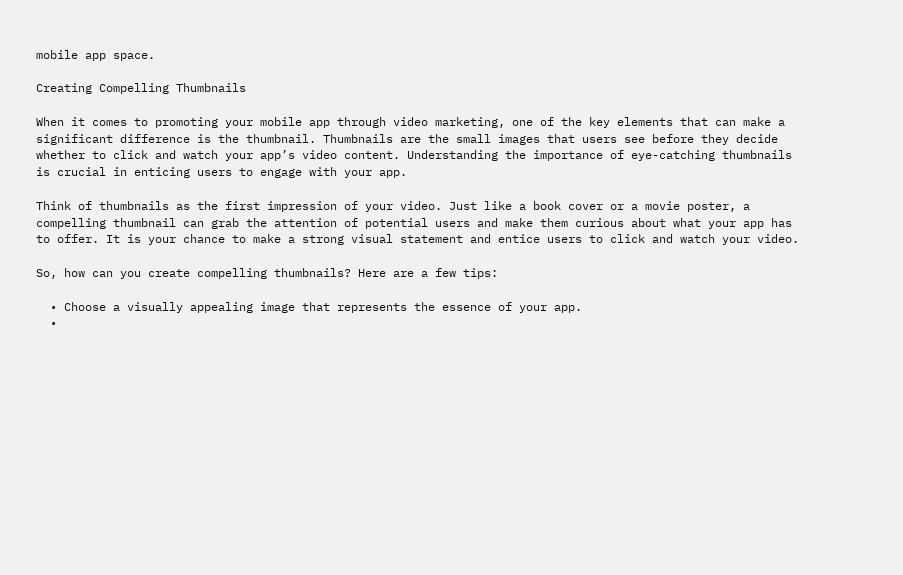mobile app space.

Creating Compelling Thumbnails

When it comes to promoting your mobile app through video marketing, one of the key elements that can make a significant difference is the thumbnail. Thumbnails are the small images that users see before they decide whether to click and watch your app’s video content. Understanding the importance of eye-catching thumbnails is crucial in enticing users to engage with your app.

Think of thumbnails as the first impression of your video. Just like a book cover or a movie poster, a compelling thumbnail can grab the attention of potential users and make them curious about what your app has to offer. It is your chance to make a strong visual statement and entice users to click and watch your video.

So, how can you create compelling thumbnails? Here are a few tips:

  • Choose a visually appealing image that represents the essence of your app.
  •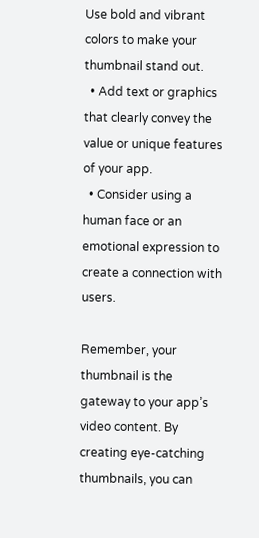Use bold and vibrant colors to make your thumbnail stand out.
  • Add text or graphics that clearly convey the value or unique features of your app.
  • Consider using a human face or an emotional expression to create a connection with users.

Remember, your thumbnail is the gateway to your app’s video content. By creating eye-catching thumbnails, you can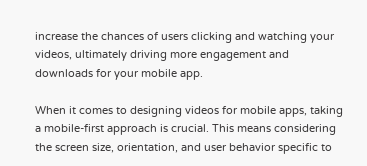increase the chances of users clicking and watching your videos, ultimately driving more engagement and downloads for your mobile app.

When it comes to designing videos for mobile apps, taking a mobile-first approach is crucial. This means considering the screen size, orientation, and user behavior specific to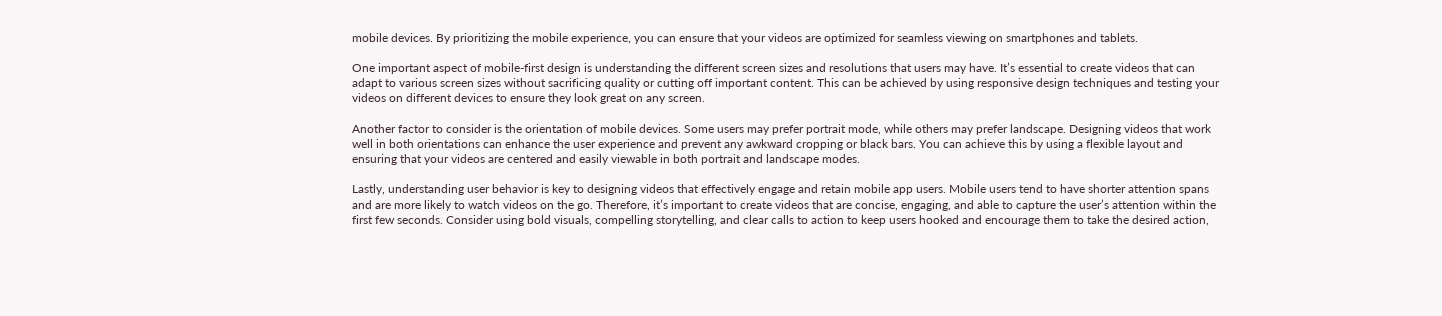mobile devices. By prioritizing the mobile experience, you can ensure that your videos are optimized for seamless viewing on smartphones and tablets.

One important aspect of mobile-first design is understanding the different screen sizes and resolutions that users may have. It’s essential to create videos that can adapt to various screen sizes without sacrificing quality or cutting off important content. This can be achieved by using responsive design techniques and testing your videos on different devices to ensure they look great on any screen.

Another factor to consider is the orientation of mobile devices. Some users may prefer portrait mode, while others may prefer landscape. Designing videos that work well in both orientations can enhance the user experience and prevent any awkward cropping or black bars. You can achieve this by using a flexible layout and ensuring that your videos are centered and easily viewable in both portrait and landscape modes.

Lastly, understanding user behavior is key to designing videos that effectively engage and retain mobile app users. Mobile users tend to have shorter attention spans and are more likely to watch videos on the go. Therefore, it’s important to create videos that are concise, engaging, and able to capture the user’s attention within the first few seconds. Consider using bold visuals, compelling storytelling, and clear calls to action to keep users hooked and encourage them to take the desired action,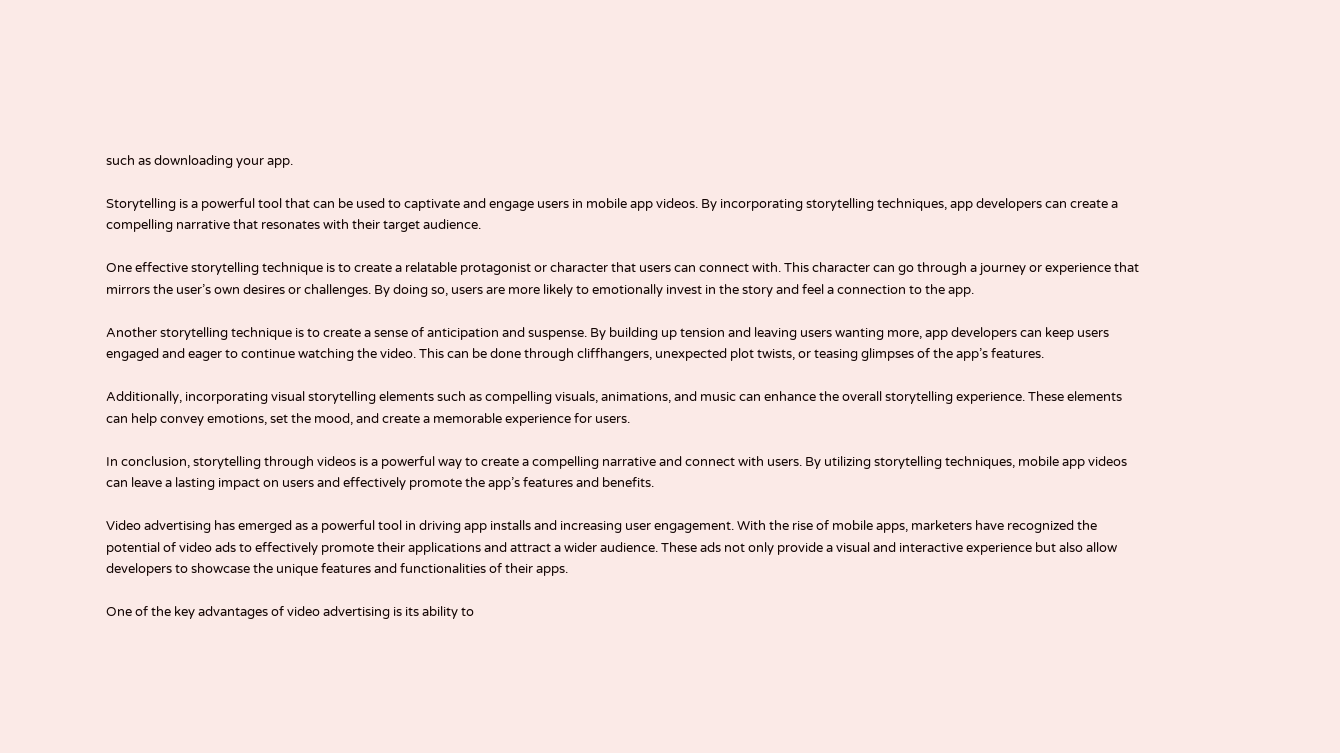such as downloading your app.

Storytelling is a powerful tool that can be used to captivate and engage users in mobile app videos. By incorporating storytelling techniques, app developers can create a compelling narrative that resonates with their target audience.

One effective storytelling technique is to create a relatable protagonist or character that users can connect with. This character can go through a journey or experience that mirrors the user’s own desires or challenges. By doing so, users are more likely to emotionally invest in the story and feel a connection to the app.

Another storytelling technique is to create a sense of anticipation and suspense. By building up tension and leaving users wanting more, app developers can keep users engaged and eager to continue watching the video. This can be done through cliffhangers, unexpected plot twists, or teasing glimpses of the app’s features.

Additionally, incorporating visual storytelling elements such as compelling visuals, animations, and music can enhance the overall storytelling experience. These elements can help convey emotions, set the mood, and create a memorable experience for users.

In conclusion, storytelling through videos is a powerful way to create a compelling narrative and connect with users. By utilizing storytelling techniques, mobile app videos can leave a lasting impact on users and effectively promote the app’s features and benefits.

Video advertising has emerged as a powerful tool in driving app installs and increasing user engagement. With the rise of mobile apps, marketers have recognized the potential of video ads to effectively promote their applications and attract a wider audience. These ads not only provide a visual and interactive experience but also allow developers to showcase the unique features and functionalities of their apps.

One of the key advantages of video advertising is its ability to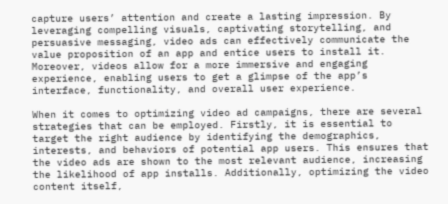capture users’ attention and create a lasting impression. By leveraging compelling visuals, captivating storytelling, and persuasive messaging, video ads can effectively communicate the value proposition of an app and entice users to install it. Moreover, videos allow for a more immersive and engaging experience, enabling users to get a glimpse of the app’s interface, functionality, and overall user experience.

When it comes to optimizing video ad campaigns, there are several strategies that can be employed. Firstly, it is essential to target the right audience by identifying the demographics, interests, and behaviors of potential app users. This ensures that the video ads are shown to the most relevant audience, increasing the likelihood of app installs. Additionally, optimizing the video content itself,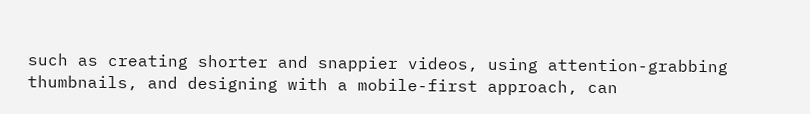such as creating shorter and snappier videos, using attention-grabbing thumbnails, and designing with a mobile-first approach, can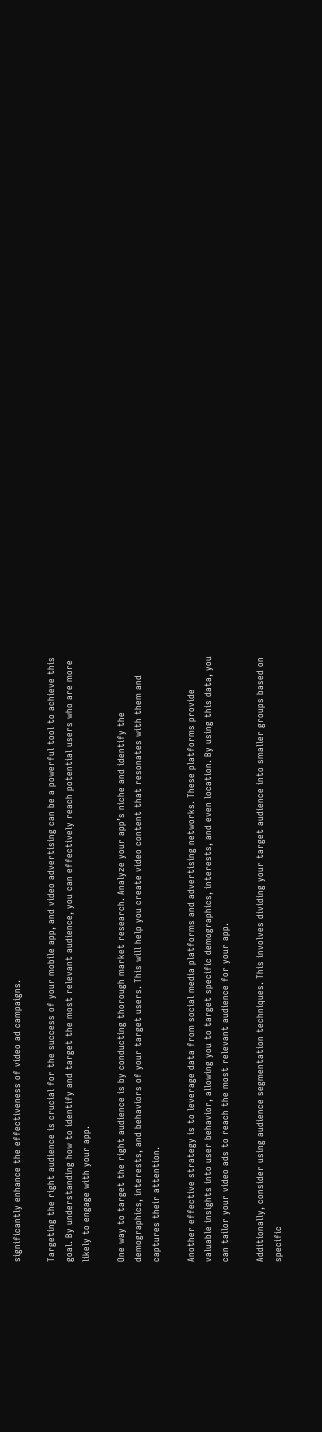significantly enhance the effectiveness of video ad campaigns.

Targeting the right audience is crucial for the success of your mobile app, and video advertising can be a powerful tool to achieve this goal. By understanding how to identify and target the most relevant audience, you can effectively reach potential users who are more likely to engage with your app.

One way to target the right audience is by conducting thorough market research. Analyze your app’s niche and identify the demographics, interests, and behaviors of your target users. This will help you create video content that resonates with them and captures their attention.

Another effective strategy is to leverage data from social media platforms and advertising networks. These platforms provide valuable insights into user behavior, allowing you to target specific demographics, interests, and even location. By using this data, you can tailor your video ads to reach the most relevant audience for your app.

Additionally, consider using audience segmentation techniques. This involves dividing your target audience into smaller groups based on specific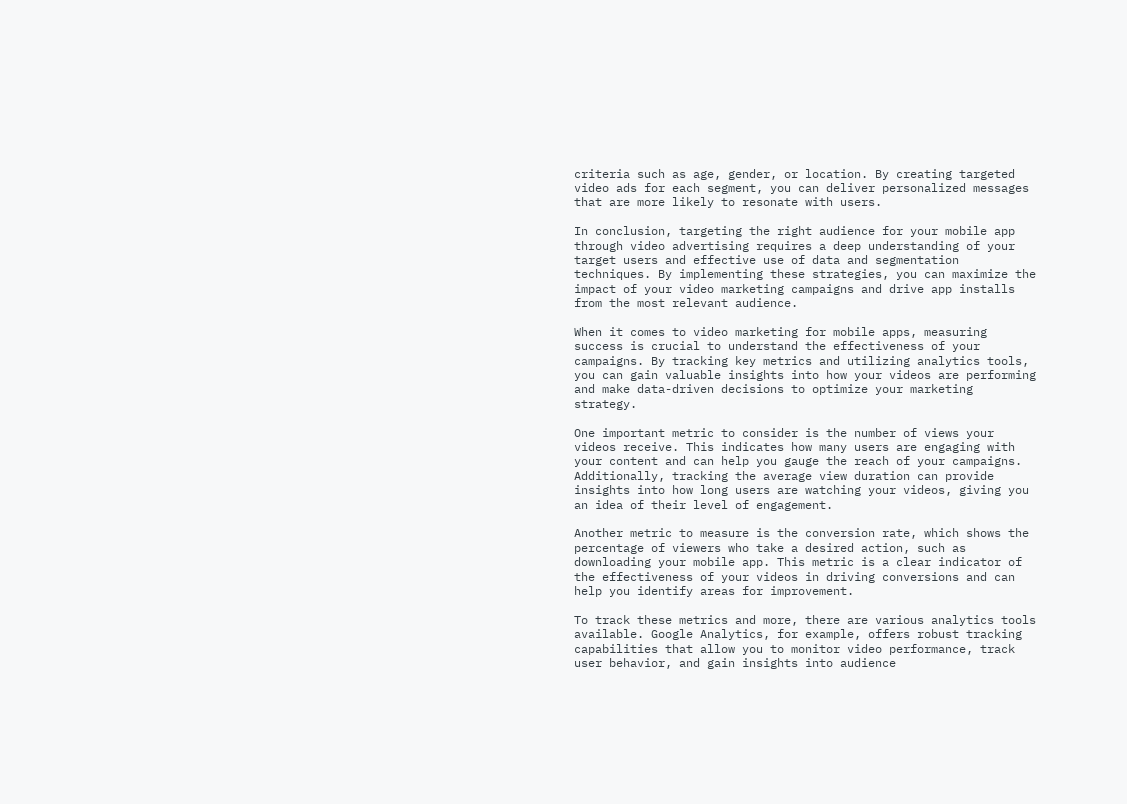criteria such as age, gender, or location. By creating targeted video ads for each segment, you can deliver personalized messages that are more likely to resonate with users.

In conclusion, targeting the right audience for your mobile app through video advertising requires a deep understanding of your target users and effective use of data and segmentation techniques. By implementing these strategies, you can maximize the impact of your video marketing campaigns and drive app installs from the most relevant audience.

When it comes to video marketing for mobile apps, measuring success is crucial to understand the effectiveness of your campaigns. By tracking key metrics and utilizing analytics tools, you can gain valuable insights into how your videos are performing and make data-driven decisions to optimize your marketing strategy.

One important metric to consider is the number of views your videos receive. This indicates how many users are engaging with your content and can help you gauge the reach of your campaigns. Additionally, tracking the average view duration can provide insights into how long users are watching your videos, giving you an idea of their level of engagement.

Another metric to measure is the conversion rate, which shows the percentage of viewers who take a desired action, such as downloading your mobile app. This metric is a clear indicator of the effectiveness of your videos in driving conversions and can help you identify areas for improvement.

To track these metrics and more, there are various analytics tools available. Google Analytics, for example, offers robust tracking capabilities that allow you to monitor video performance, track user behavior, and gain insights into audience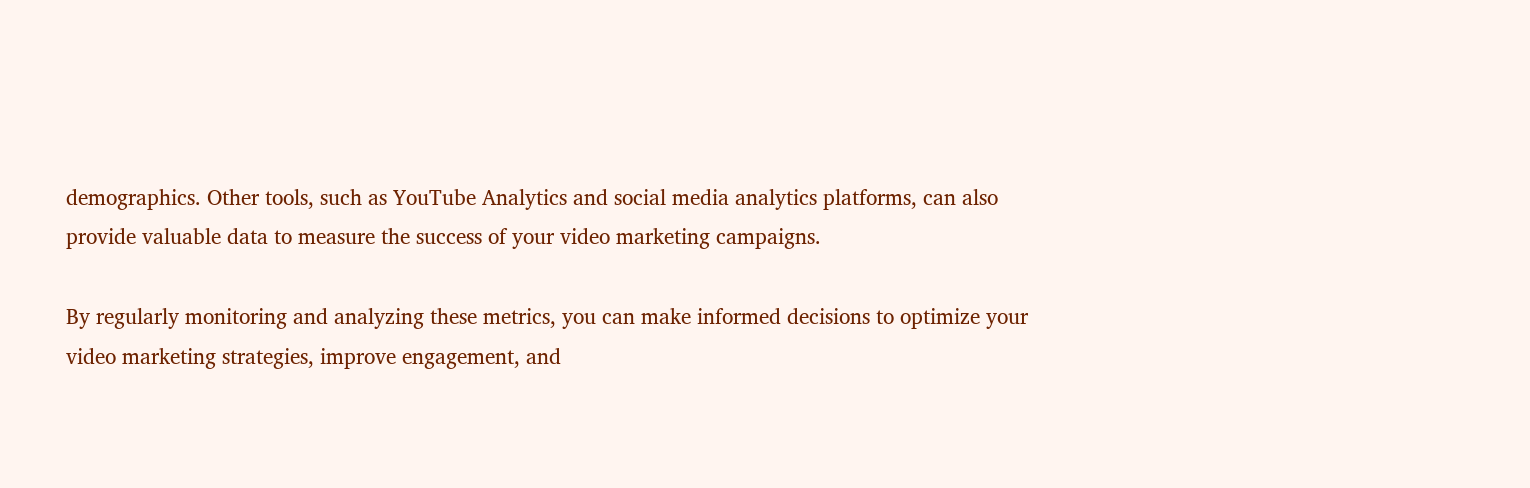demographics. Other tools, such as YouTube Analytics and social media analytics platforms, can also provide valuable data to measure the success of your video marketing campaigns.

By regularly monitoring and analyzing these metrics, you can make informed decisions to optimize your video marketing strategies, improve engagement, and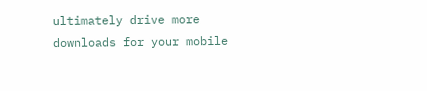ultimately drive more downloads for your mobile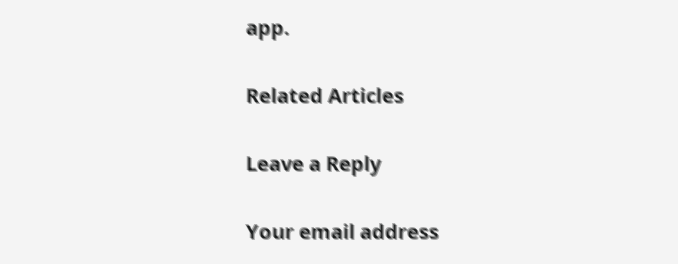app.

Related Articles

Leave a Reply

Your email address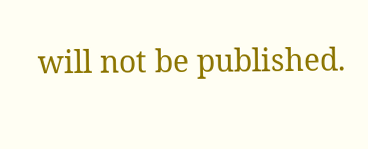will not be published.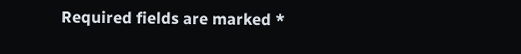Required fields are marked *